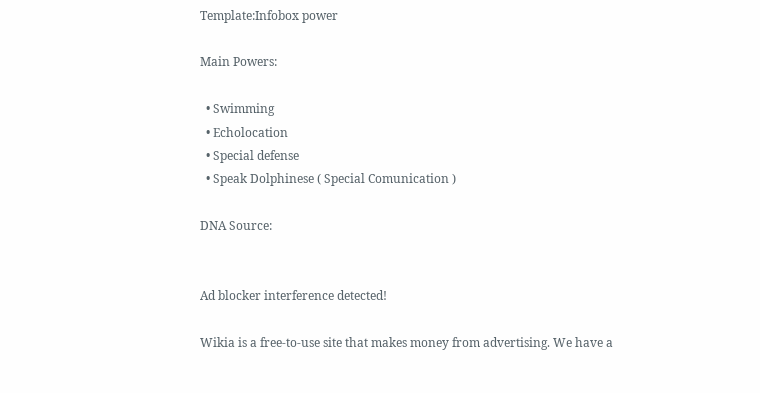Template:Infobox power

Main Powers:

  • Swimming
  • Echolocation
  • Special defense
  • Speak Dolphinese ( Special Comunication )

DNA Source:


Ad blocker interference detected!

Wikia is a free-to-use site that makes money from advertising. We have a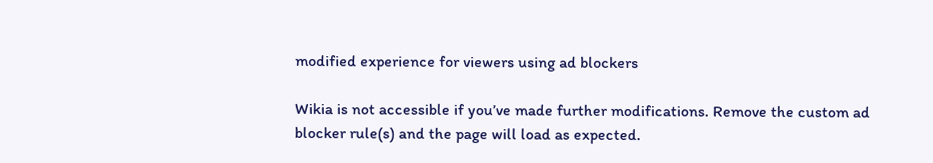modified experience for viewers using ad blockers

Wikia is not accessible if you’ve made further modifications. Remove the custom ad blocker rule(s) and the page will load as expected.